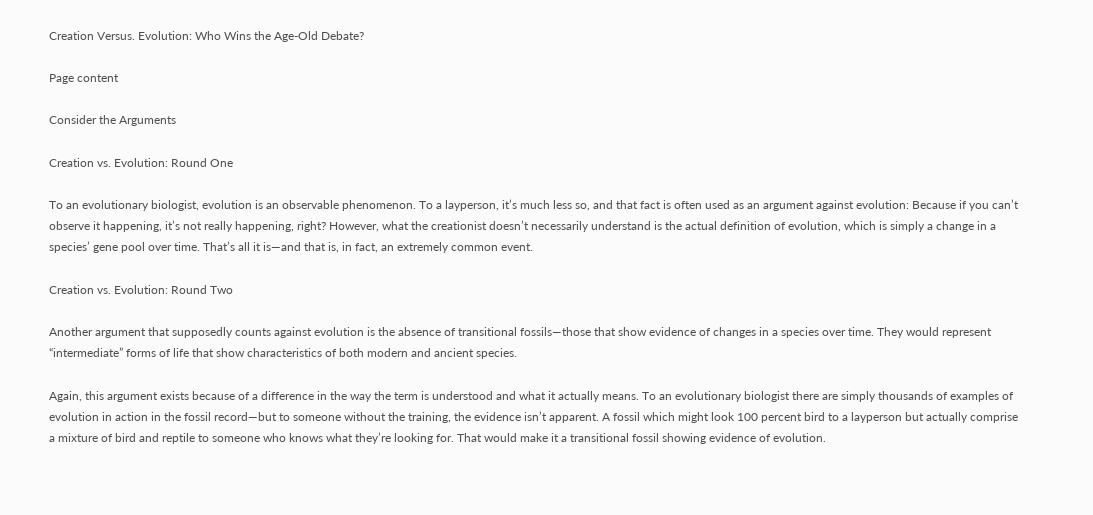Creation Versus. Evolution: Who Wins the Age-Old Debate?

Page content

Consider the Arguments

Creation vs. Evolution: Round One

To an evolutionary biologist, evolution is an observable phenomenon. To a layperson, it’s much less so, and that fact is often used as an argument against evolution: Because if you can’t observe it happening, it’s not really happening, right? However, what the creationist doesn’t necessarily understand is the actual definition of evolution, which is simply a change in a species’ gene pool over time. That’s all it is—and that is, in fact, an extremely common event.

Creation vs. Evolution: Round Two

Another argument that supposedly counts against evolution is the absence of transitional fossils—those that show evidence of changes in a species over time. They would represent “intermediate” forms of life that show characteristics of both modern and ancient species.

Again, this argument exists because of a difference in the way the term is understood and what it actually means. To an evolutionary biologist there are simply thousands of examples of evolution in action in the fossil record—but to someone without the training, the evidence isn’t apparent. A fossil which might look 100 percent bird to a layperson but actually comprise a mixture of bird and reptile to someone who knows what they’re looking for. That would make it a transitional fossil showing evidence of evolution.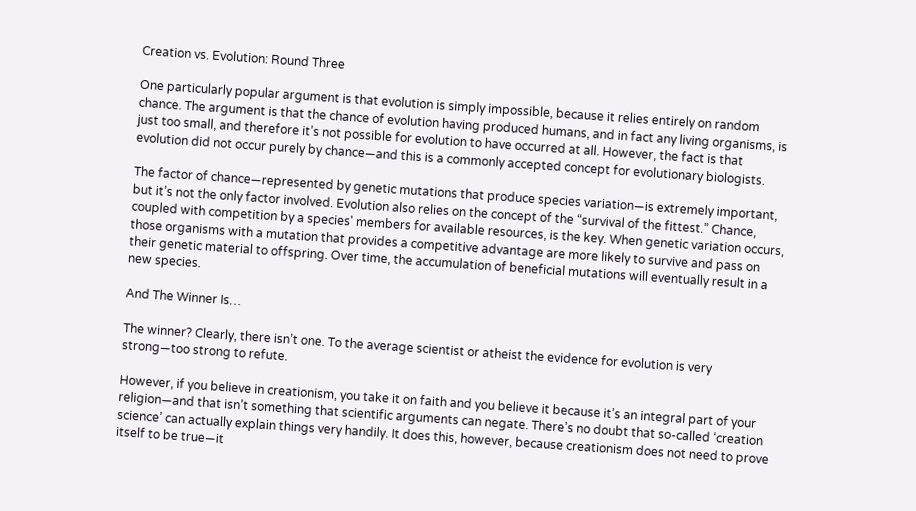Creation vs. Evolution: Round Three

One particularly popular argument is that evolution is simply impossible, because it relies entirely on random chance. The argument is that the chance of evolution having produced humans, and in fact any living organisms, is just too small, and therefore it’s not possible for evolution to have occurred at all. However, the fact is that evolution did not occur purely by chance—and this is a commonly accepted concept for evolutionary biologists.

The factor of chance—represented by genetic mutations that produce species variation—is extremely important, but it’s not the only factor involved. Evolution also relies on the concept of the “survival of the fittest.” Chance, coupled with competition by a species' members for available resources, is the key. When genetic variation occurs, those organisms with a mutation that provides a competitive advantage are more likely to survive and pass on their genetic material to offspring. Over time, the accumulation of beneficial mutations will eventually result in a new species.

And The Winner Is…

The winner? Clearly, there isn’t one. To the average scientist or atheist the evidence for evolution is very strong—too strong to refute.

However, if you believe in creationism, you take it on faith and you believe it because it’s an integral part of your religion—and that isn’t something that scientific arguments can negate. There’s no doubt that so-called ‘creation science’ can actually explain things very handily. It does this, however, because creationism does not need to prove itself to be true—it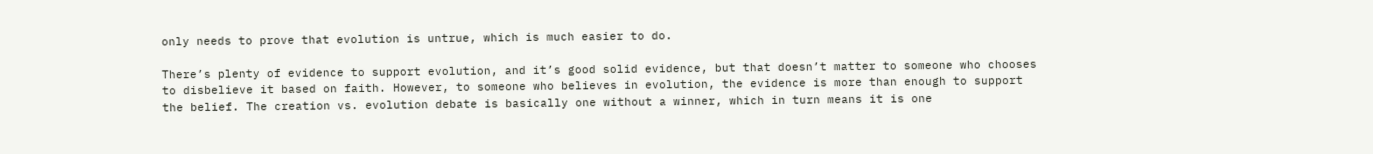only needs to prove that evolution is untrue, which is much easier to do.

There’s plenty of evidence to support evolution, and it’s good solid evidence, but that doesn’t matter to someone who chooses to disbelieve it based on faith. However, to someone who believes in evolution, the evidence is more than enough to support the belief. The creation vs. evolution debate is basically one without a winner, which in turn means it is one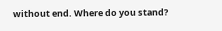without end. Where do you stand?